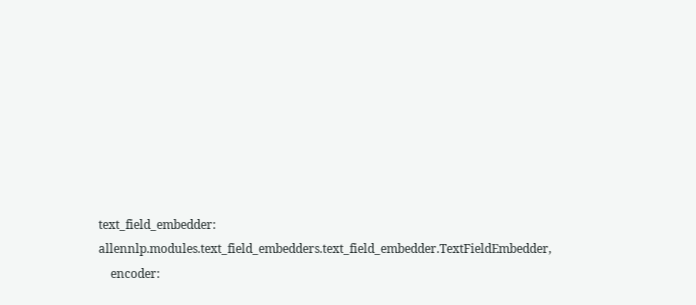text_field_embedder: allennlp.modules.text_field_embedders.text_field_embedder.TextFieldEmbedder,
    encoder: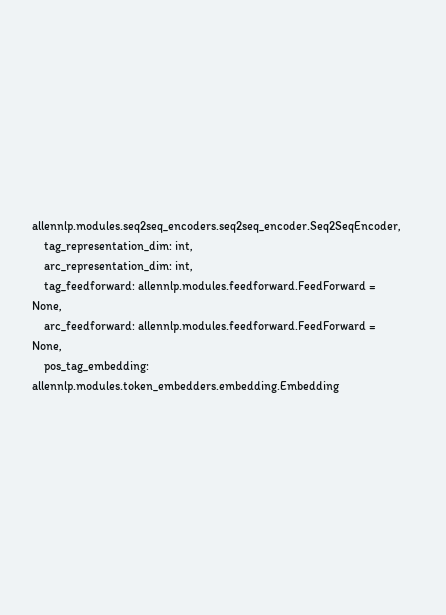allennlp.modules.seq2seq_encoders.seq2seq_encoder.Seq2SeqEncoder,
    tag_representation_dim: int,
    arc_representation_dim: int,
    tag_feedforward: allennlp.modules.feedforward.FeedForward = None,
    arc_feedforward: allennlp.modules.feedforward.FeedForward = None,
    pos_tag_embedding: allennlp.modules.token_embedders.embedding.Embedding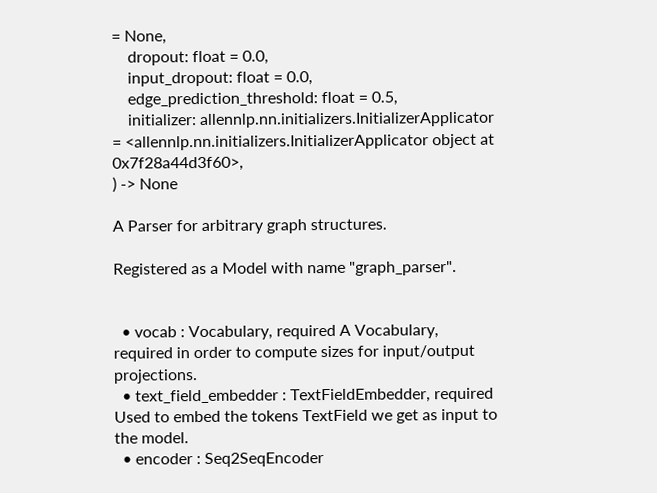= None,
    dropout: float = 0.0,
    input_dropout: float = 0.0,
    edge_prediction_threshold: float = 0.5,
    initializer: allennlp.nn.initializers.InitializerApplicator = <allennlp.nn.initializers.InitializerApplicator object at 0x7f28a44d3f60>,
) -> None

A Parser for arbitrary graph structures.

Registered as a Model with name "graph_parser".


  • vocab : Vocabulary, required A Vocabulary, required in order to compute sizes for input/output projections.
  • text_field_embedder : TextFieldEmbedder, required Used to embed the tokens TextField we get as input to the model.
  • encoder : Seq2SeqEncoder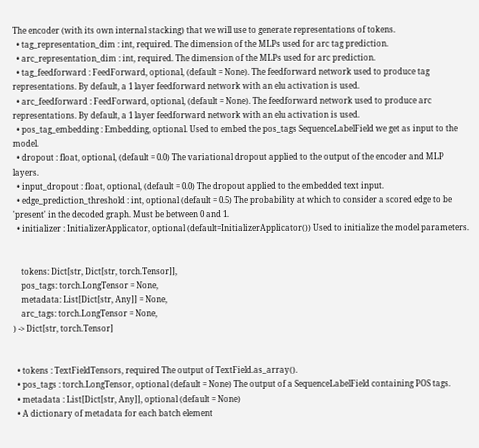The encoder (with its own internal stacking) that we will use to generate representations of tokens.
  • tag_representation_dim : int, required. The dimension of the MLPs used for arc tag prediction.
  • arc_representation_dim : int, required. The dimension of the MLPs used for arc prediction.
  • tag_feedforward : FeedForward, optional, (default = None). The feedforward network used to produce tag representations. By default, a 1 layer feedforward network with an elu activation is used.
  • arc_feedforward : FeedForward, optional, (default = None). The feedforward network used to produce arc representations. By default, a 1 layer feedforward network with an elu activation is used.
  • pos_tag_embedding : Embedding, optional. Used to embed the pos_tags SequenceLabelField we get as input to the model.
  • dropout : float, optional, (default = 0.0) The variational dropout applied to the output of the encoder and MLP layers.
  • input_dropout : float, optional, (default = 0.0) The dropout applied to the embedded text input.
  • edge_prediction_threshold : int, optional (default = 0.5) The probability at which to consider a scored edge to be 'present' in the decoded graph. Must be between 0 and 1.
  • initializer : InitializerApplicator, optional (default=InitializerApplicator()) Used to initialize the model parameters.


    tokens: Dict[str, Dict[str, torch.Tensor]],
    pos_tags: torch.LongTensor = None,
    metadata: List[Dict[str, Any]] = None,
    arc_tags: torch.LongTensor = None,
) -> Dict[str, torch.Tensor]


  • tokens : TextFieldTensors, required The output of TextField.as_array().
  • pos_tags : torch.LongTensor, optional (default = None) The output of a SequenceLabelField containing POS tags.
  • metadata : List[Dict[str, Any]], optional (default = None)
  • A dictionary of metadata for each batch element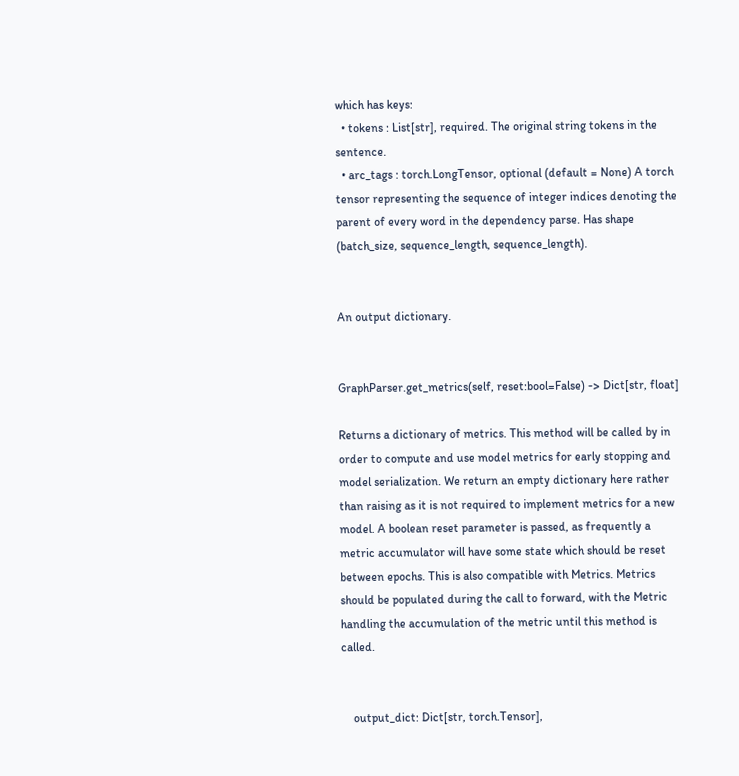which has keys:
  • tokens : List[str], required. The original string tokens in the sentence.
  • arc_tags : torch.LongTensor, optional (default = None) A torch tensor representing the sequence of integer indices denoting the parent of every word in the dependency parse. Has shape (batch_size, sequence_length, sequence_length).


An output dictionary.


GraphParser.get_metrics(self, reset:bool=False) -> Dict[str, float]

Returns a dictionary of metrics. This method will be called by in order to compute and use model metrics for early stopping and model serialization. We return an empty dictionary here rather than raising as it is not required to implement metrics for a new model. A boolean reset parameter is passed, as frequently a metric accumulator will have some state which should be reset between epochs. This is also compatible with Metrics. Metrics should be populated during the call to forward, with the Metric handling the accumulation of the metric until this method is called.


    output_dict: Dict[str, torch.Tensor],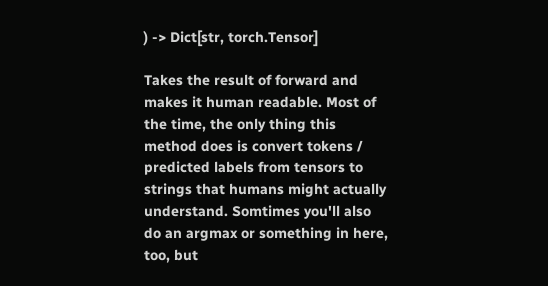) -> Dict[str, torch.Tensor]

Takes the result of forward and makes it human readable. Most of the time, the only thing this method does is convert tokens / predicted labels from tensors to strings that humans might actually understand. Somtimes you'll also do an argmax or something in here, too, but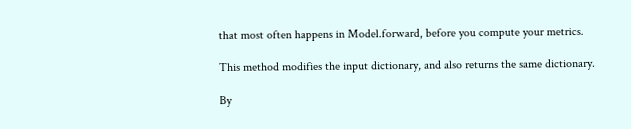that most often happens in Model.forward, before you compute your metrics.

This method modifies the input dictionary, and also returns the same dictionary.

By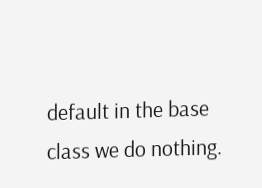default in the base class we do nothing.